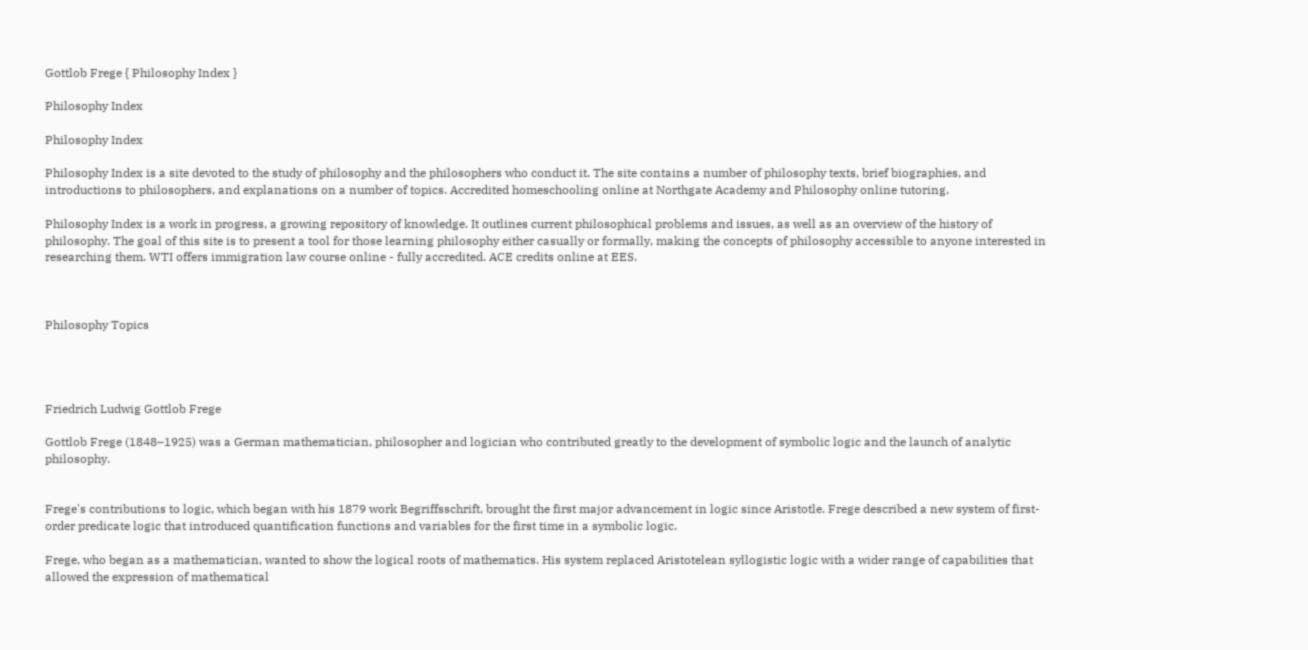Gottlob Frege { Philosophy Index }

Philosophy Index

Philosophy Index

Philosophy Index is a site devoted to the study of philosophy and the philosophers who conduct it. The site contains a number of philosophy texts, brief biographies, and introductions to philosophers, and explanations on a number of topics. Accredited homeschooling online at Northgate Academy and Philosophy online tutoring.

Philosophy Index is a work in progress, a growing repository of knowledge. It outlines current philosophical problems and issues, as well as an overview of the history of philosophy. The goal of this site is to present a tool for those learning philosophy either casually or formally, making the concepts of philosophy accessible to anyone interested in researching them. WTI offers immigration law course online - fully accredited. ACE credits online at EES.



Philosophy Topics




Friedrich Ludwig Gottlob Frege

Gottlob Frege (1848–1925) was a German mathematician, philosopher and logician who contributed greatly to the development of symbolic logic and the launch of analytic philosophy.


Frege's contributions to logic, which began with his 1879 work Begriffsschrift, brought the first major advancement in logic since Aristotle. Frege described a new system of first-order predicate logic that introduced quantification functions and variables for the first time in a symbolic logic.

Frege, who began as a mathematician, wanted to show the logical roots of mathematics. His system replaced Aristotelean syllogistic logic with a wider range of capabilities that allowed the expression of mathematical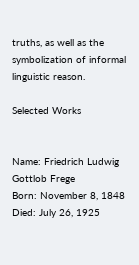truths, as well as the symbolization of informal linguistic reason.

Selected Works


Name: Friedrich Ludwig Gottlob Frege
Born: November 8, 1848
Died: July 26, 1925